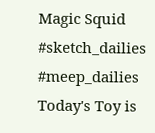Magic Squid #sketch_dailies #meep_dailies
Today's Toy is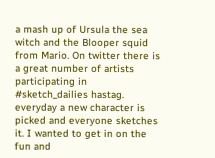a mash up of Ursula the sea witch and the Blooper squid from Mario. On twitter there is a great number of artists participating in #sketch_dailies hastag. everyday a new character is picked and everyone sketches it. I wanted to get in on the fun and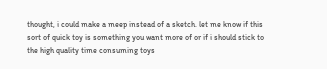thought, i could make a meep instead of a sketch. let me know if this sort of quick toy is something you want more of or if i should stick to the high quality time consuming toys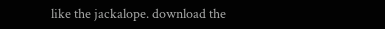like the jackalope. download the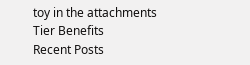toy in the attachments
Tier Benefits
Recent Posts